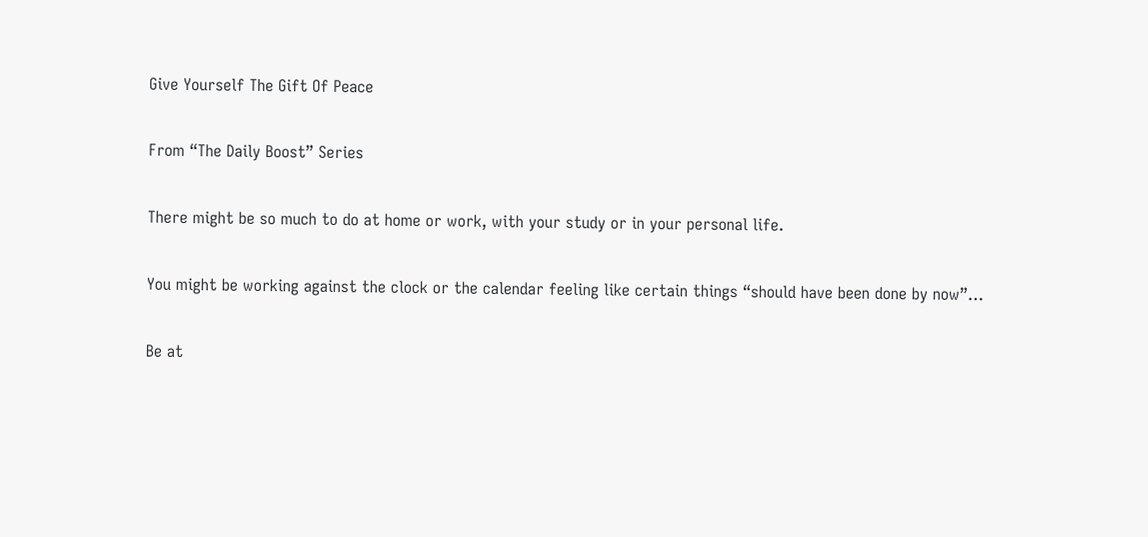Give Yourself The Gift Of Peace

From “The Daily Boost” Series

There might be so much to do at home or work, with your study or in your personal life.

You might be working against the clock or the calendar feeling like certain things “should have been done by now”…

Be at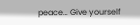peace… Give yourself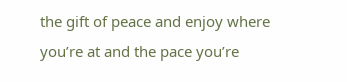the gift of peace and enjoy where you’re at and the pace you’re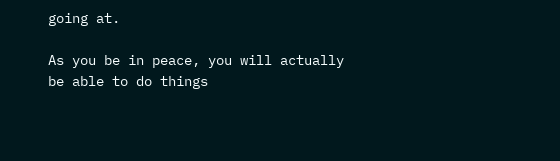going at.

As you be in peace, you will actually be able to do things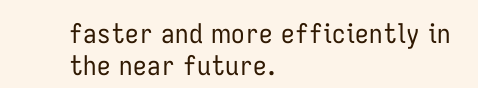faster and more efficiently in the near future.